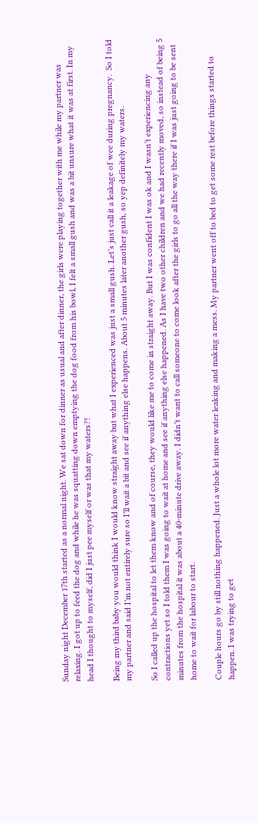Sunday night December 17th started as a normal night. We sat down for dinner as usual and after dinner, the girls were playing together with me while my partner was relaxing. I got up to feed the dog and while he was squatting down emptying the dog food from his bowl, I felt a small gush and was a bit unsure what it was at first. In my head I thought to myself, did I just pee myself or was that my waters?!

Being my third baby you would think I would know straight away but what I experienced was just a small gush. Let’s just call it a leakage of wee during pregnancy.  So I told my partner and said I’m not entirely sure so I’ll wait a bit and see if anything else happens. About 5 minutes later another gush, so yep definitely my waters.

So I called up the hospital to let them know and of course, they would like me to come in straight away. But I was confident I was ok and I wasn’t experiencing any contractions yet so I told them I was going to wait at home and see if anything else happened. As I have two other children and we had recently moved, so instead of being 5 minutes from the hospital it was about a 40-minute drive away. I didn’t want to call someone to come look after the girls to go all the way there if I was just going to be sent home to wait for labour to start.

Couple hours go by still nothing happened. Just a whole lot more water leaking and making a mess. My partner went off to bed to get some rest before things started to happen. I was trying to get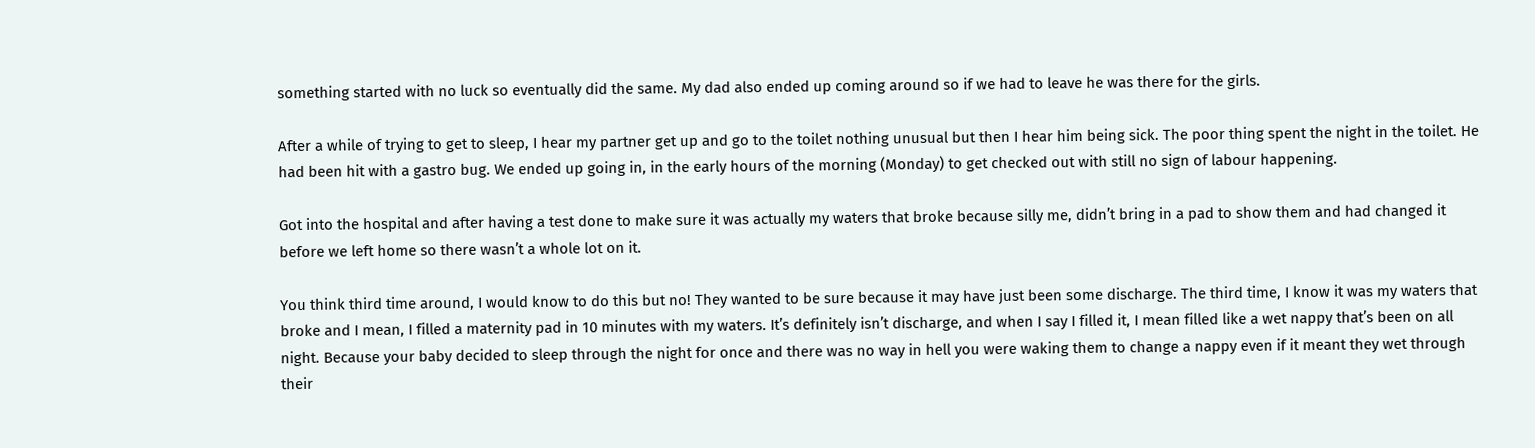something started with no luck so eventually did the same. My dad also ended up coming around so if we had to leave he was there for the girls.

After a while of trying to get to sleep, I hear my partner get up and go to the toilet nothing unusual but then I hear him being sick. The poor thing spent the night in the toilet. He had been hit with a gastro bug. We ended up going in, in the early hours of the morning (Monday) to get checked out with still no sign of labour happening.

Got into the hospital and after having a test done to make sure it was actually my waters that broke because silly me, didn’t bring in a pad to show them and had changed it before we left home so there wasn’t a whole lot on it.

You think third time around, I would know to do this but no! They wanted to be sure because it may have just been some discharge. The third time, I know it was my waters that broke and I mean, I filled a maternity pad in 10 minutes with my waters. It’s definitely isn’t discharge, and when I say I filled it, I mean filled like a wet nappy that’s been on all night. Because your baby decided to sleep through the night for once and there was no way in hell you were waking them to change a nappy even if it meant they wet through their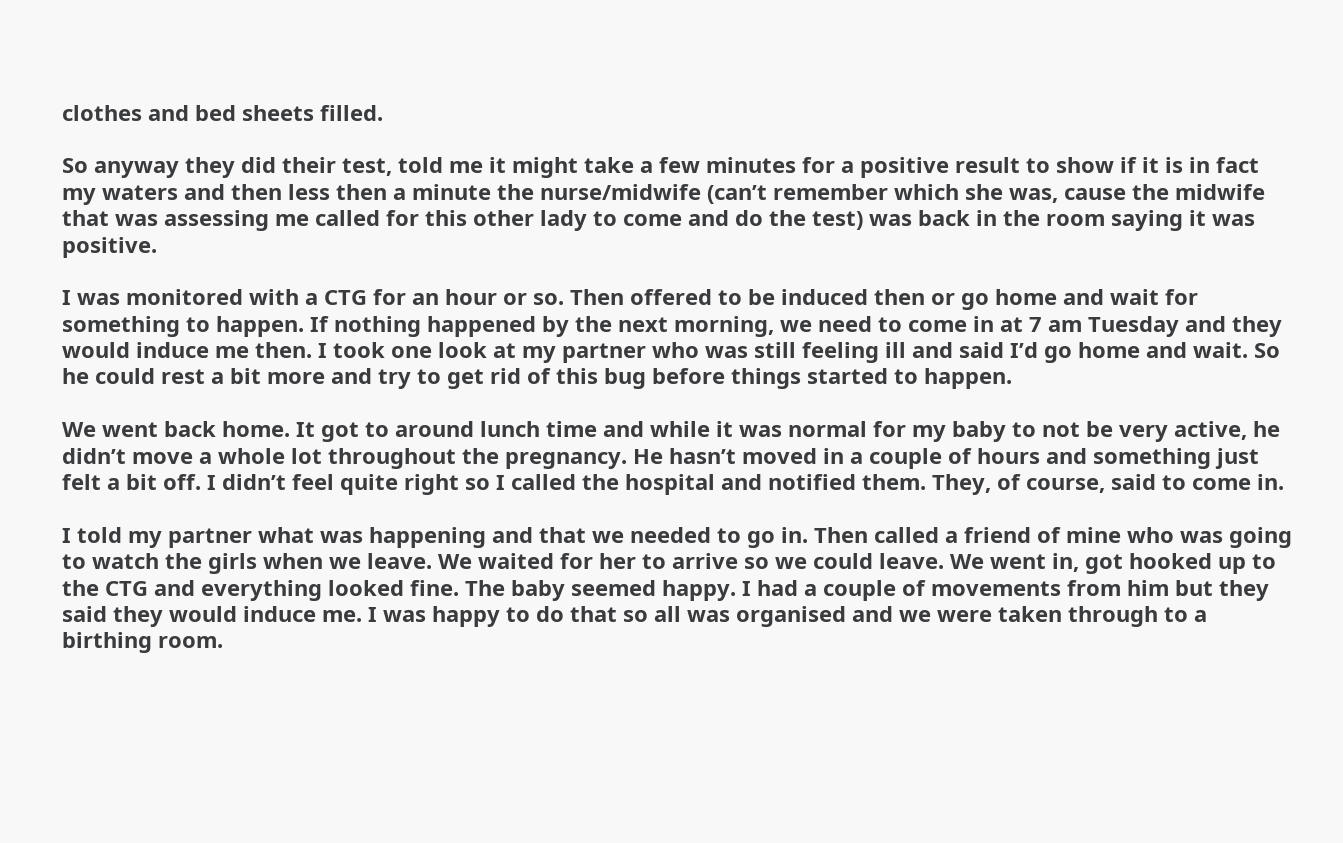clothes and bed sheets filled.

So anyway they did their test, told me it might take a few minutes for a positive result to show if it is in fact  my waters and then less then a minute the nurse/midwife (can’t remember which she was, cause the midwife that was assessing me called for this other lady to come and do the test) was back in the room saying it was positive.

I was monitored with a CTG for an hour or so. Then offered to be induced then or go home and wait for something to happen. If nothing happened by the next morning, we need to come in at 7 am Tuesday and they would induce me then. I took one look at my partner who was still feeling ill and said I’d go home and wait. So he could rest a bit more and try to get rid of this bug before things started to happen.

We went back home. It got to around lunch time and while it was normal for my baby to not be very active, he didn’t move a whole lot throughout the pregnancy. He hasn’t moved in a couple of hours and something just felt a bit off. I didn’t feel quite right so I called the hospital and notified them. They, of course, said to come in.

I told my partner what was happening and that we needed to go in. Then called a friend of mine who was going to watch the girls when we leave. We waited for her to arrive so we could leave. We went in, got hooked up to the CTG and everything looked fine. The baby seemed happy. I had a couple of movements from him but they said they would induce me. I was happy to do that so all was organised and we were taken through to a birthing room.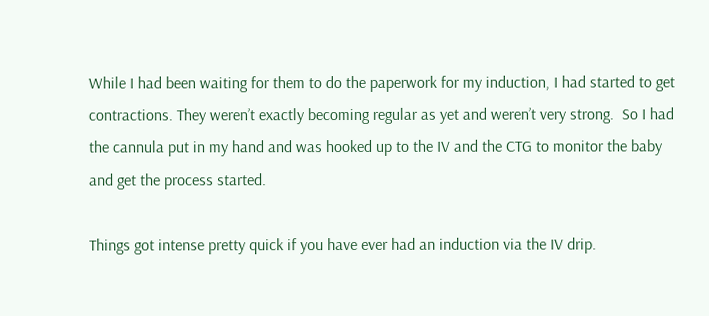While I had been waiting for them to do the paperwork for my induction, I had started to get contractions. They weren’t exactly becoming regular as yet and weren’t very strong.  So I had the cannula put in my hand and was hooked up to the IV and the CTG to monitor the baby and get the process started.

Things got intense pretty quick if you have ever had an induction via the IV drip.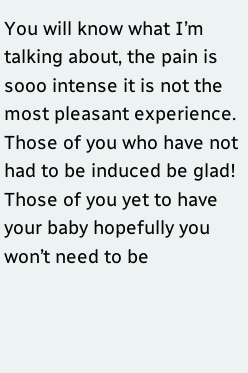You will know what I’m talking about, the pain is sooo intense it is not the most pleasant experience. Those of you who have not had to be induced be glad! Those of you yet to have your baby hopefully you won’t need to be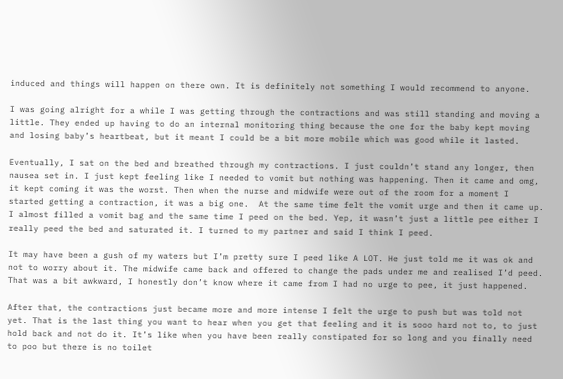induced and things will happen on there own. It is definitely not something I would recommend to anyone.

I was going alright for a while I was getting through the contractions and was still standing and moving a little. They ended up having to do an internal monitoring thing because the one for the baby kept moving and losing baby’s heartbeat, but it meant I could be a bit more mobile which was good while it lasted.

Eventually, I sat on the bed and breathed through my contractions. I just couldn’t stand any longer, then nausea set in. I just kept feeling like I needed to vomit but nothing was happening. Then it came and omg, it kept coming it was the worst. Then when the nurse and midwife were out of the room for a moment I started getting a contraction, it was a big one.  At the same time felt the vomit urge and then it came up. I almost filled a vomit bag and the same time I peed on the bed. Yep, it wasn’t just a little pee either I really peed the bed and saturated it. I turned to my partner and said I think I peed.

It may have been a gush of my waters but I’m pretty sure I peed like A LOT. He just told me it was ok and not to worry about it. The midwife came back and offered to change the pads under me and realised I’d peed. That was a bit awkward, I honestly don’t know where it came from I had no urge to pee, it just happened.

After that, the contractions just became more and more intense I felt the urge to push but was told not yet. That is the last thing you want to hear when you get that feeling and it is sooo hard not to, to just hold back and not do it. It’s like when you have been really constipated for so long and you finally need to poo but there is no toilet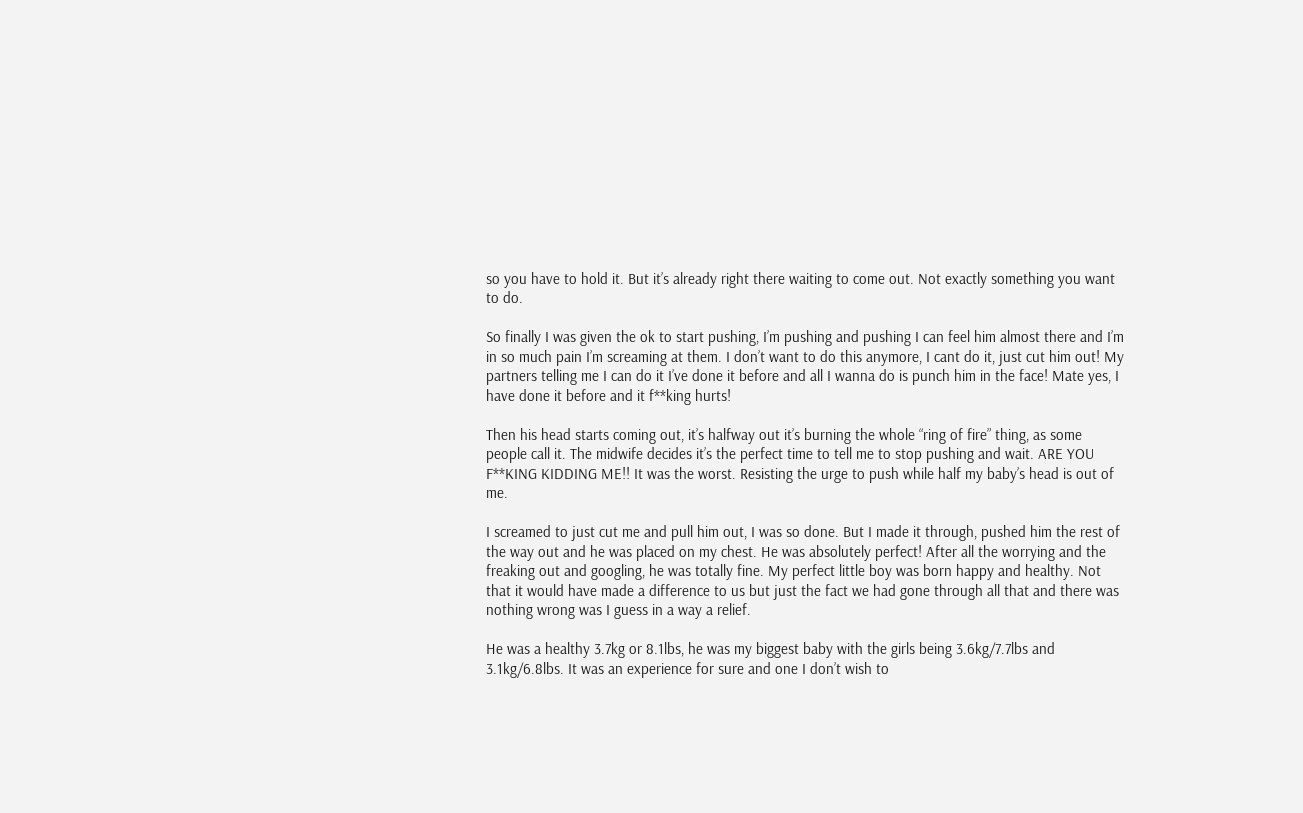so you have to hold it. But it’s already right there waiting to come out. Not exactly something you want to do.

So finally I was given the ok to start pushing, I’m pushing and pushing I can feel him almost there and I’m in so much pain I’m screaming at them. I don’t want to do this anymore, I cant do it, just cut him out! My partners telling me I can do it I’ve done it before and all I wanna do is punch him in the face! Mate yes, I have done it before and it f**king hurts!

Then his head starts coming out, it’s halfway out it’s burning the whole “ring of fire” thing, as some people call it. The midwife decides it’s the perfect time to tell me to stop pushing and wait. ARE YOU F**KING KIDDING ME!! It was the worst. Resisting the urge to push while half my baby’s head is out of me.

I screamed to just cut me and pull him out, I was so done. But I made it through, pushed him the rest of the way out and he was placed on my chest. He was absolutely perfect! After all the worrying and the freaking out and googling, he was totally fine. My perfect little boy was born happy and healthy. Not that it would have made a difference to us but just the fact we had gone through all that and there was nothing wrong was I guess in a way a relief.

He was a healthy 3.7kg or 8.1lbs, he was my biggest baby with the girls being 3.6kg/7.7lbs and 3.1kg/6.8lbs. It was an experience for sure and one I don’t wish to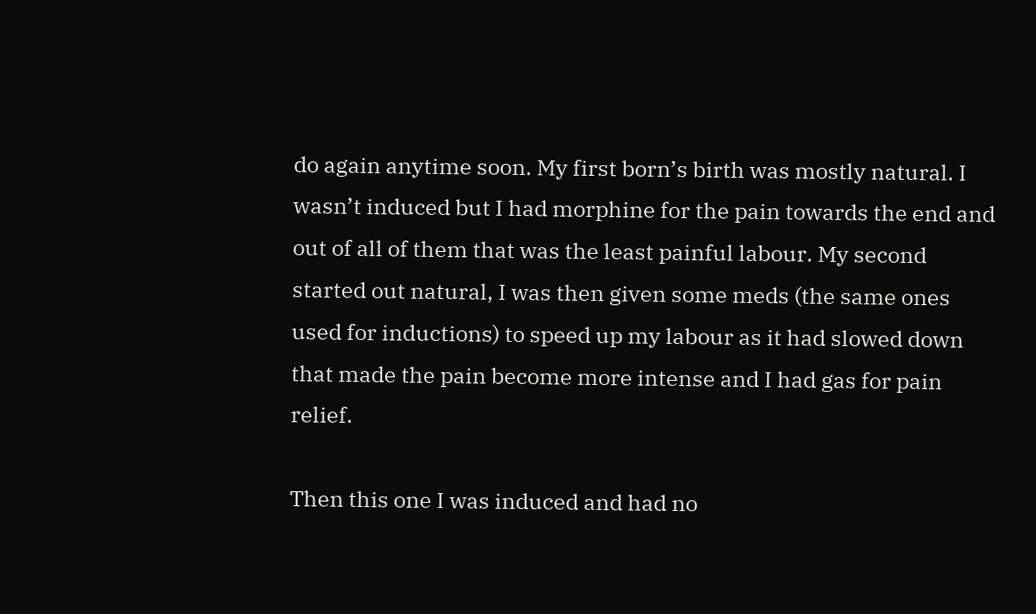do again anytime soon. My first born’s birth was mostly natural. I wasn’t induced but I had morphine for the pain towards the end and out of all of them that was the least painful labour. My second started out natural, I was then given some meds (the same ones used for inductions) to speed up my labour as it had slowed down that made the pain become more intense and I had gas for pain relief.

Then this one I was induced and had no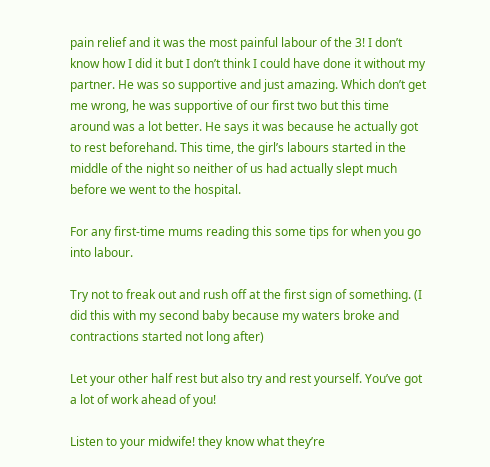pain relief and it was the most painful labour of the 3! I don’t know how I did it but I don’t think I could have done it without my partner. He was so supportive and just amazing. Which don’t get me wrong, he was supportive of our first two but this time around was a lot better. He says it was because he actually got to rest beforehand. This time, the girl’s labours started in the middle of the night so neither of us had actually slept much before we went to the hospital.

For any first-time mums reading this some tips for when you go into labour.

Try not to freak out and rush off at the first sign of something. (I did this with my second baby because my waters broke and contractions started not long after)

Let your other half rest but also try and rest yourself. You’ve got a lot of work ahead of you!

Listen to your midwife! they know what they’re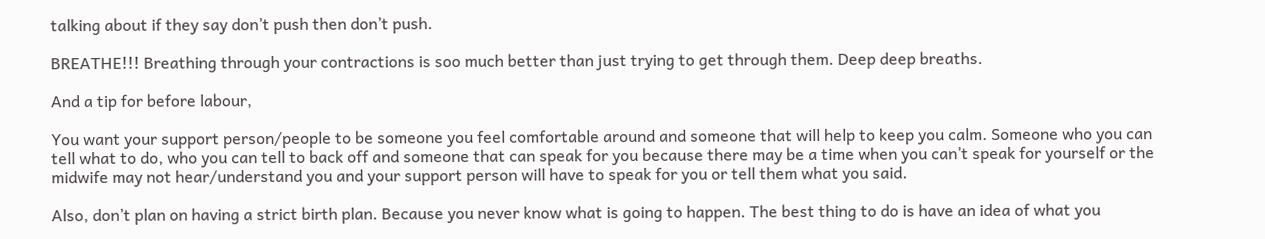talking about if they say don’t push then don’t push.

BREATHE!!! Breathing through your contractions is soo much better than just trying to get through them. Deep deep breaths.

And a tip for before labour,

You want your support person/people to be someone you feel comfortable around and someone that will help to keep you calm. Someone who you can tell what to do, who you can tell to back off and someone that can speak for you because there may be a time when you can’t speak for yourself or the midwife may not hear/understand you and your support person will have to speak for you or tell them what you said.

Also, don’t plan on having a strict birth plan. Because you never know what is going to happen. The best thing to do is have an idea of what you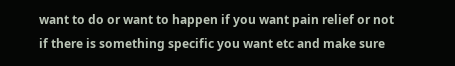want to do or want to happen if you want pain relief or not if there is something specific you want etc and make sure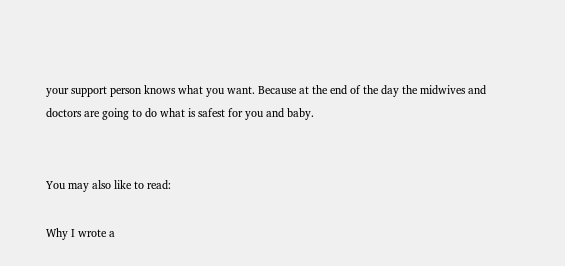your support person knows what you want. Because at the end of the day the midwives and doctors are going to do what is safest for you and baby.


You may also like to read:

Why I wrote a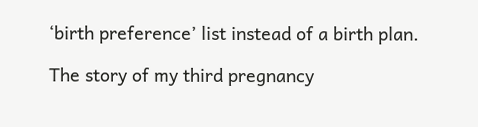‘birth preference’ list instead of a birth plan.

The story of my third pregnancy